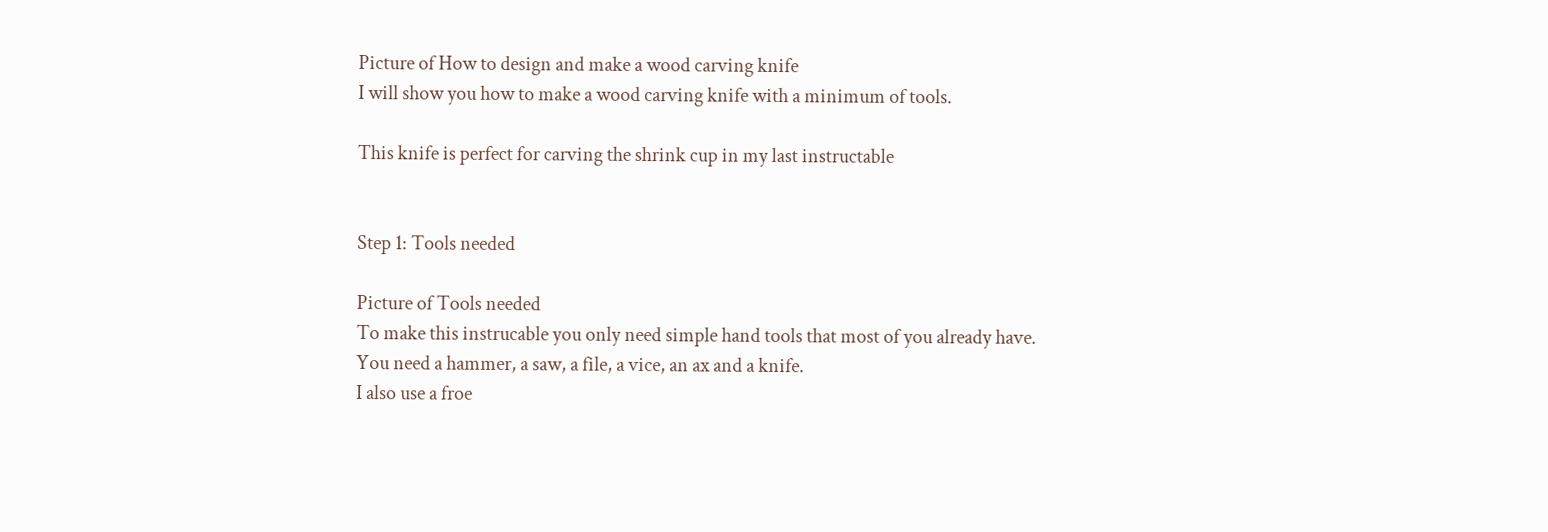Picture of How to design and make a wood carving knife
I will show you how to make a wood carving knife with a minimum of tools.

This knife is perfect for carving the shrink cup in my last instructable


Step 1: Tools needed

Picture of Tools needed
To make this instrucable you only need simple hand tools that most of you already have.
You need a hammer, a saw, a file, a vice, an ax and a knife.
I also use a froe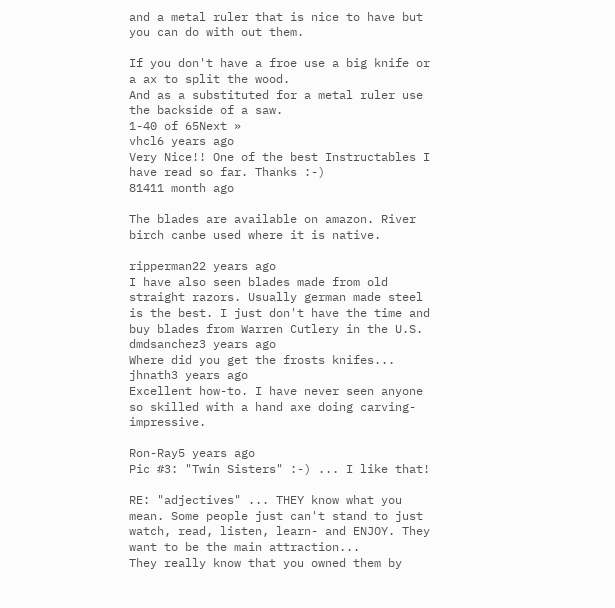and a metal ruler that is nice to have but you can do with out them.

If you don't have a froe use a big knife or a ax to split the wood.
And as a substituted for a metal ruler use the backside of a saw.
1-40 of 65Next »
vhcl6 years ago
Very Nice!! One of the best Instructables I have read so far. Thanks :-)
81411 month ago

The blades are available on amazon. River birch canbe used where it is native.

ripperman22 years ago
I have also seen blades made from old straight razors. Usually german made steel is the best. I just don't have the time and buy blades from Warren Cutlery in the U.S.
dmdsanchez3 years ago
Where did you get the frosts knifes...
jhnath3 years ago
Excellent how-to. I have never seen anyone so skilled with a hand axe doing carving-impressive.

Ron-Ray5 years ago
Pic #3: "Twin Sisters" :-) ... I like that!

RE: "adjectives" ... THEY know what you mean. Some people just can't stand to just watch, read, listen, learn- and ENJOY. They want to be the main attraction...
They really know that you owned them by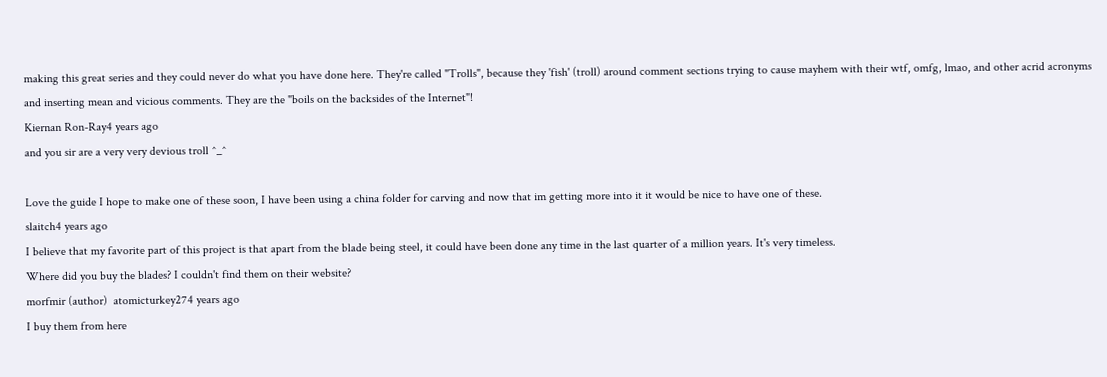making this great series and they could never do what you have done here. They're called "Trolls", because they 'fish' (troll) around comment sections trying to cause mayhem with their wtf, omfg, lmao, and other acrid acronyms and inserting mean and vicious comments. They are the "boils on the backsides of the Internet"!
Kiernan Ron-Ray4 years ago
and you sir are a very very devious troll ^_^

Love the guide I hope to make one of these soon, I have been using a china folder for carving and now that im getting more into it it would be nice to have one of these.
slaitch4 years ago
I believe that my favorite part of this project is that apart from the blade being steel, it could have been done any time in the last quarter of a million years. It's very timeless.
Where did you buy the blades? I couldn't find them on their website?
morfmir (author)  atomicturkey274 years ago
I buy them from here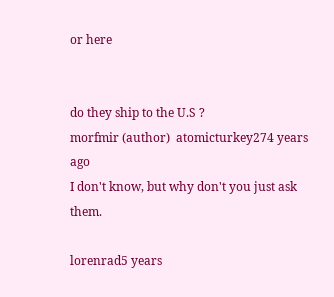or here


do they ship to the U.S ?
morfmir (author)  atomicturkey274 years ago
I don't know, but why don't you just ask them.

lorenrad5 years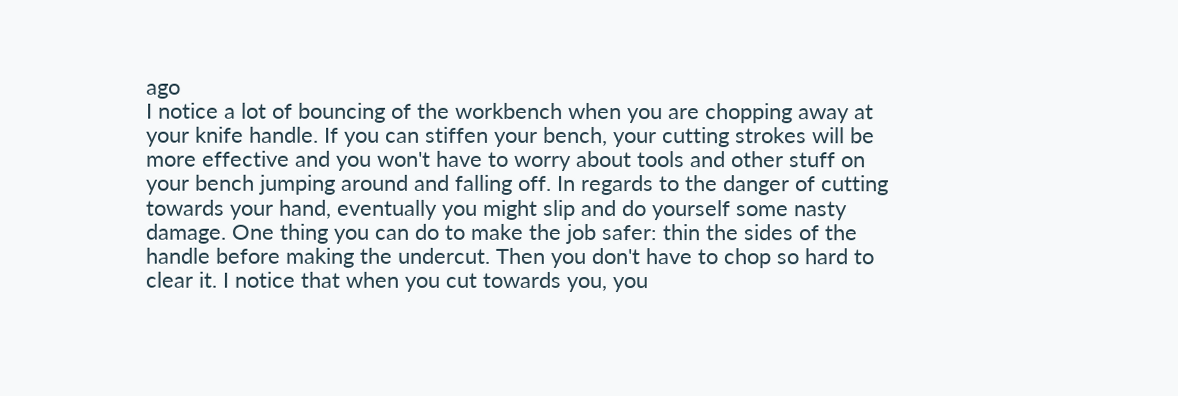ago
I notice a lot of bouncing of the workbench when you are chopping away at your knife handle. If you can stiffen your bench, your cutting strokes will be more effective and you won't have to worry about tools and other stuff on your bench jumping around and falling off. In regards to the danger of cutting towards your hand, eventually you might slip and do yourself some nasty damage. One thing you can do to make the job safer: thin the sides of the handle before making the undercut. Then you don't have to chop so hard to clear it. I notice that when you cut towards you, you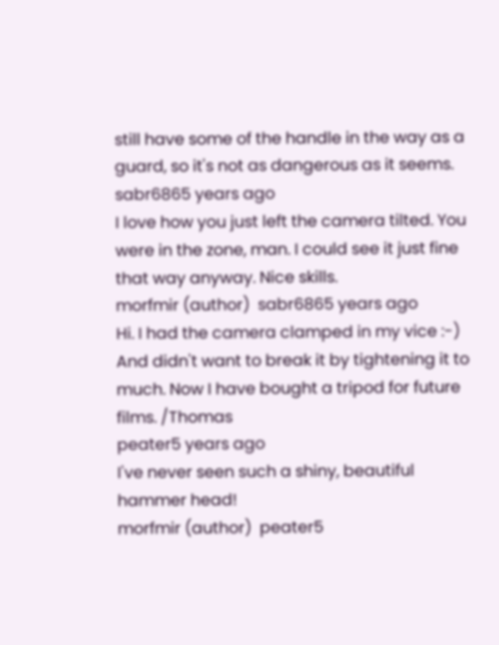still have some of the handle in the way as a guard, so it's not as dangerous as it seems.
sabr6865 years ago
I love how you just left the camera tilted. You were in the zone, man. I could see it just fine that way anyway. Nice skills.
morfmir (author)  sabr6865 years ago
Hi. I had the camera clamped in my vice :-) And didn't want to break it by tightening it to much. Now I have bought a tripod for future films. /Thomas
peater5 years ago
I've never seen such a shiny, beautiful hammer head!
morfmir (author)  peater5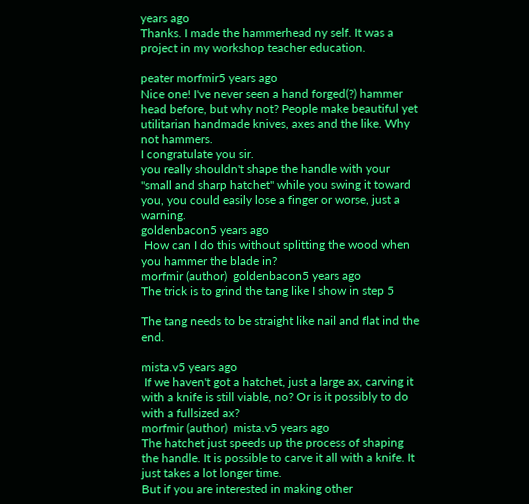years ago
Thanks. I made the hammerhead ny self. It was a project in my workshop teacher education.

peater morfmir5 years ago
Nice one! I've never seen a hand forged(?) hammer head before, but why not? People make beautiful yet utilitarian handmade knives, axes and the like. Why not hammers.
I congratulate you sir.
you really shouldn't shape the handle with your "small and sharp hatchet" while you swing it toward you, you could easily lose a finger or worse, just a warning.
goldenbacon5 years ago
 How can I do this without splitting the wood when you hammer the blade in?
morfmir (author)  goldenbacon5 years ago
The trick is to grind the tang like I show in step 5

The tang needs to be straight like nail and flat ind the end.

mista.v5 years ago
 If we haven't got a hatchet, just a large ax, carving it with a knife is still viable, no? Or is it possibly to do with a fullsized ax?
morfmir (author)  mista.v5 years ago
The hatchet just speeds up the process of shaping the handle. It is possible to carve it all with a knife. It just takes a lot longer time.
But if you are interested in making other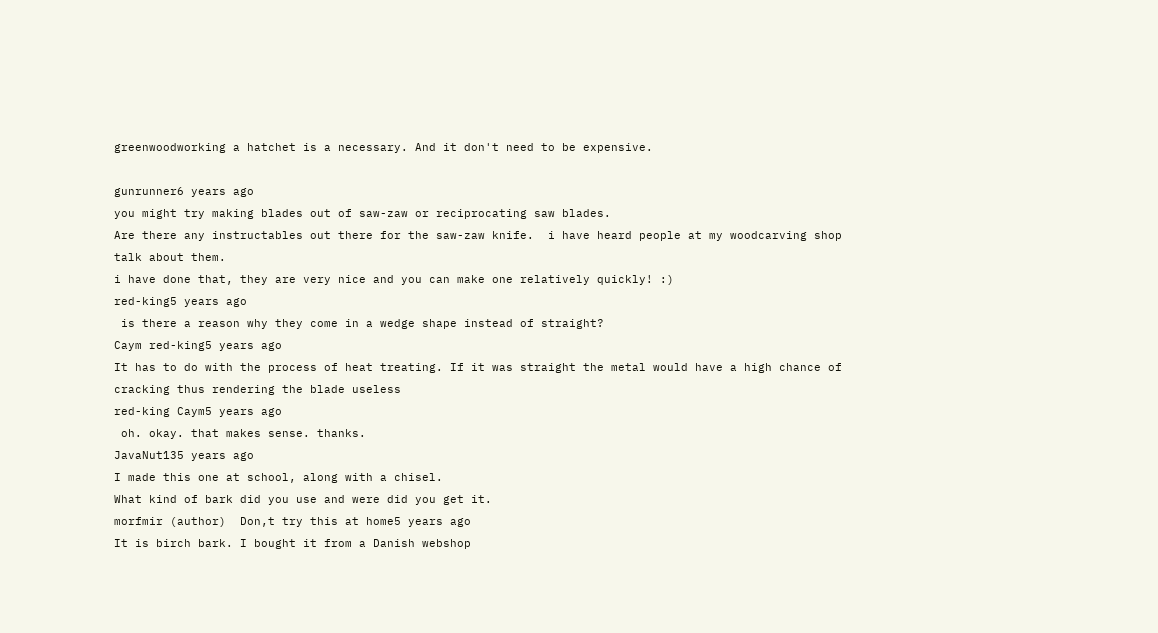greenwoodworking a hatchet is a necessary. And it don't need to be expensive.

gunrunner6 years ago
you might try making blades out of saw-zaw or reciprocating saw blades.
Are there any instructables out there for the saw-zaw knife.  i have heard people at my woodcarving shop talk about them.
i have done that, they are very nice and you can make one relatively quickly! :)
red-king5 years ago
 is there a reason why they come in a wedge shape instead of straight?
Caym red-king5 years ago
It has to do with the process of heat treating. If it was straight the metal would have a high chance of cracking thus rendering the blade useless
red-king Caym5 years ago
 oh. okay. that makes sense. thanks.
JavaNut135 years ago
I made this one at school, along with a chisel.
What kind of bark did you use and were did you get it.
morfmir (author)  Don,t try this at home5 years ago
It is birch bark. I bought it from a Danish webshop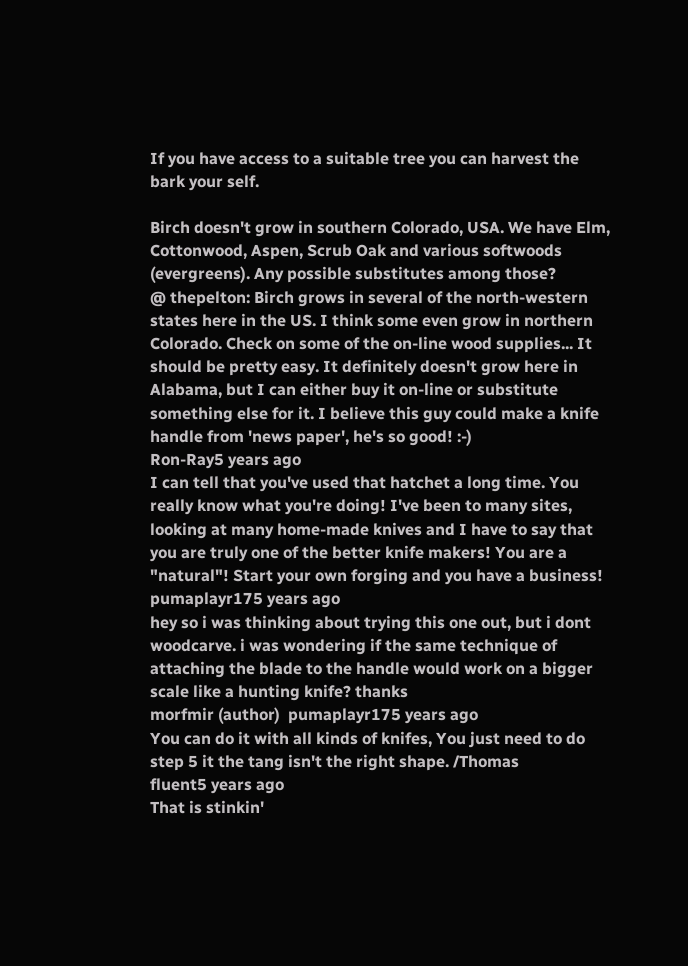If you have access to a suitable tree you can harvest the bark your self.

Birch doesn't grow in southern Colorado, USA. We have Elm, Cottonwood, Aspen, Scrub Oak and various softwoods (evergreens). Any possible substitutes among those?
@ thepelton: Birch grows in several of the north-western states here in the US. I think some even grow in northern Colorado. Check on some of the on-line wood supplies... It should be pretty easy. It definitely doesn't grow here in Alabama, but I can either buy it on-line or substitute something else for it. I believe this guy could make a knife handle from 'news paper', he's so good! :-)
Ron-Ray5 years ago
I can tell that you've used that hatchet a long time. You really know what you're doing! I've been to many sites, looking at many home-made knives and I have to say that you are truly one of the better knife makers! You are a "natural"! Start your own forging and you have a business!
pumaplayr175 years ago
hey so i was thinking about trying this one out, but i dont woodcarve. i was wondering if the same technique of attaching the blade to the handle would work on a bigger scale like a hunting knife? thanks
morfmir (author)  pumaplayr175 years ago
You can do it with all kinds of knifes, You just need to do step 5 it the tang isn't the right shape. /Thomas
fluent5 years ago
That is stinkin'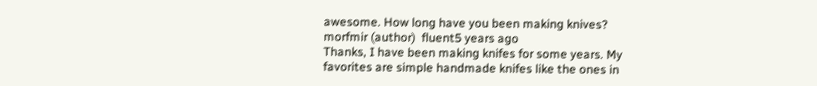awesome. How long have you been making knives?
morfmir (author)  fluent5 years ago
Thanks, I have been making knifes for some years. My favorites are simple handmade knifes like the ones in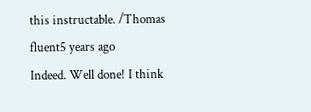this instructable. /Thomas
fluent5 years ago
Indeed. Well done! I think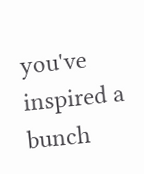you've inspired a bunch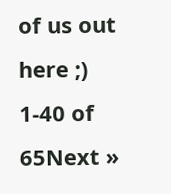of us out here ;)
1-40 of 65Next »